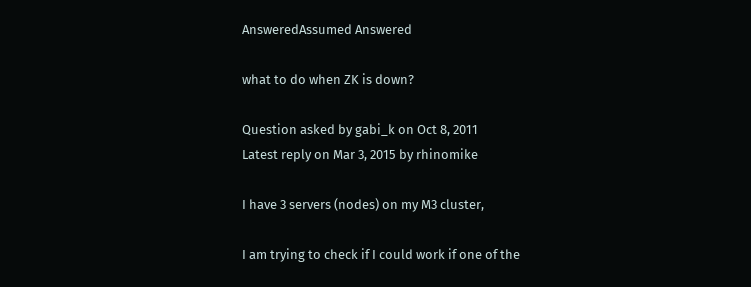AnsweredAssumed Answered

what to do when ZK is down?

Question asked by gabi_k on Oct 8, 2011
Latest reply on Mar 3, 2015 by rhinomike

I have 3 servers (nodes) on my M3 cluster,

I am trying to check if I could work if one of the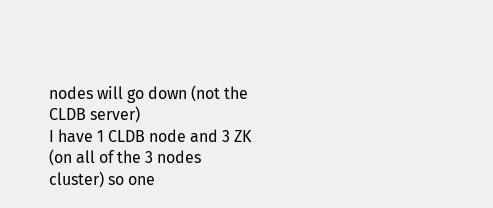nodes will go down (not the CLDB server)
I have 1 CLDB node and 3 ZK (on all of the 3 nodes cluster) so one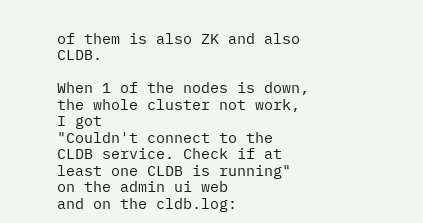of them is also ZK and also CLDB.

When 1 of the nodes is down, the whole cluster not work, I got
"Couldn't connect to the CLDB service. Check if at least one CLDB is running" on the admin ui web
and on the cldb.log: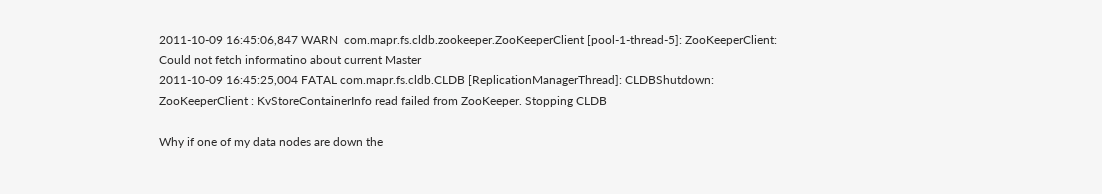2011-10-09 16:45:06,847 WARN  com.mapr.fs.cldb.zookeeper.ZooKeeperClient [pool-1-thread-5]: ZooKeeperClient: Could not fetch informatino about current Master
2011-10-09 16:45:25,004 FATAL com.mapr.fs.cldb.CLDB [ReplicationManagerThread]: CLDBShutdown: ZooKeeperClient : KvStoreContainerInfo read failed from ZooKeeper. Stopping CLDB

Why if one of my data nodes are down the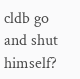cldb go and shut himself?